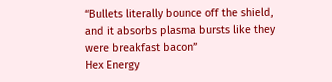“Bullets literally bounce off the shield, and it absorbs plasma bursts like they were breakfast bacon”
Hex Energy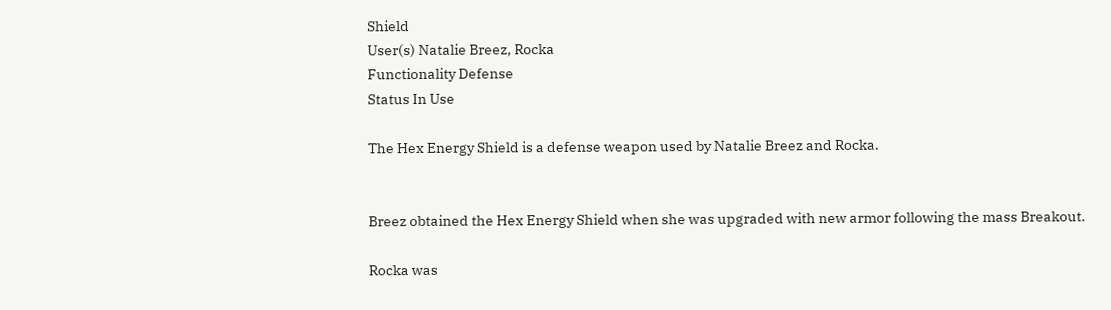Shield
User(s) Natalie Breez, Rocka
Functionality Defense
Status In Use

The Hex Energy Shield is a defense weapon used by Natalie Breez and Rocka.


Breez obtained the Hex Energy Shield when she was upgraded with new armor following the mass Breakout.

Rocka was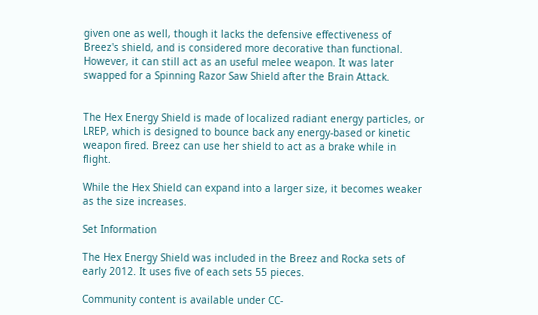given one as well, though it lacks the defensive effectiveness of Breez's shield, and is considered more decorative than functional. However, it can still act as an useful melee weapon. It was later swapped for a Spinning Razor Saw Shield after the Brain Attack.


The Hex Energy Shield is made of localized radiant energy particles, or LREP, which is designed to bounce back any energy-based or kinetic weapon fired. Breez can use her shield to act as a brake while in flight.

While the Hex Shield can expand into a larger size, it becomes weaker as the size increases.

Set Information

The Hex Energy Shield was included in the Breez and Rocka sets of early 2012. It uses five of each sets 55 pieces.

Community content is available under CC-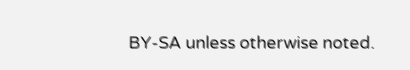BY-SA unless otherwise noted.